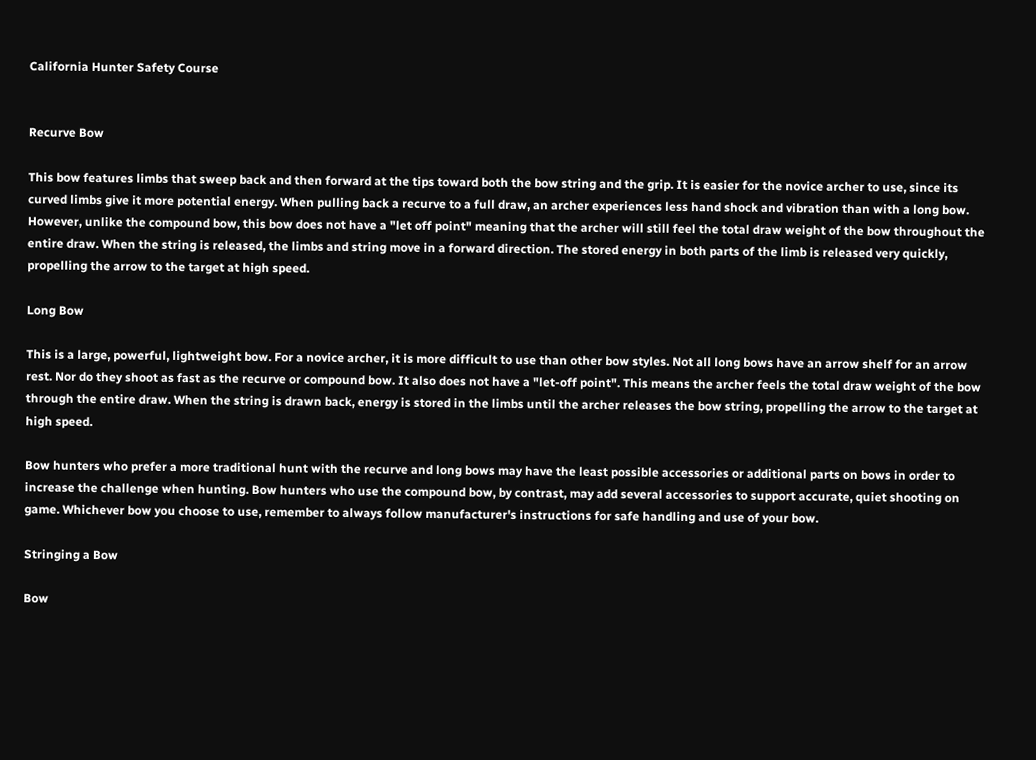California Hunter Safety Course


Recurve Bow

This bow features limbs that sweep back and then forward at the tips toward both the bow string and the grip. It is easier for the novice archer to use, since its curved limbs give it more potential energy. When pulling back a recurve to a full draw, an archer experiences less hand shock and vibration than with a long bow. However, unlike the compound bow, this bow does not have a "let off point" meaning that the archer will still feel the total draw weight of the bow throughout the entire draw. When the string is released, the limbs and string move in a forward direction. The stored energy in both parts of the limb is released very quickly, propelling the arrow to the target at high speed.

Long Bow

This is a large, powerful, lightweight bow. For a novice archer, it is more difficult to use than other bow styles. Not all long bows have an arrow shelf for an arrow rest. Nor do they shoot as fast as the recurve or compound bow. It also does not have a "let-off point". This means the archer feels the total draw weight of the bow through the entire draw. When the string is drawn back, energy is stored in the limbs until the archer releases the bow string, propelling the arrow to the target at high speed.

Bow hunters who prefer a more traditional hunt with the recurve and long bows may have the least possible accessories or additional parts on bows in order to increase the challenge when hunting. Bow hunters who use the compound bow, by contrast, may add several accessories to support accurate, quiet shooting on game. Whichever bow you choose to use, remember to always follow manufacturer's instructions for safe handling and use of your bow.

Stringing a Bow

Bow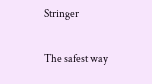Stringer

The safest way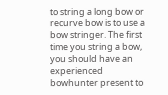to string a long bow or recurve bow is to use a bow stringer. The first time you string a bow, you should have an experienced bowhunter present to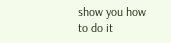show you how to do it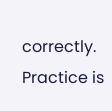correctly. Practice is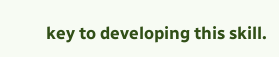key to developing this skill.